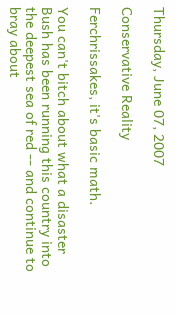Thursday, June 07, 2007

Conservative Reality

Ferchrissakes, it's basic math.

You can't bitch about what a disaster Bush has been running this country into the deepest sea of red -- and continue to bray about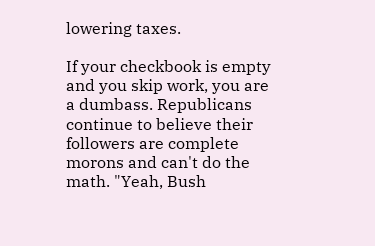lowering taxes.

If your checkbook is empty and you skip work, you are a dumbass. Republicans continue to believe their followers are complete morons and can't do the math. "Yeah, Bush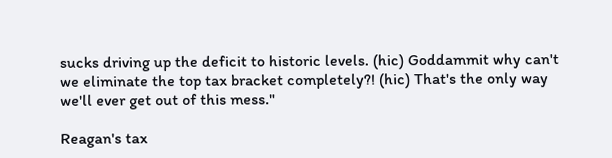sucks driving up the deficit to historic levels. (hic) Goddammit why can't we eliminate the top tax bracket completely?! (hic) That's the only way we'll ever get out of this mess."

Reagan's tax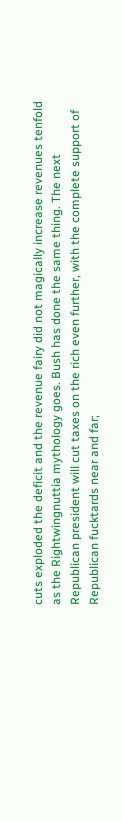cuts exploded the deficit and the revenue fairy did not magically increase revenues tenfold as the Rightwingnuttia mythology goes. Bush has done the same thing. The next Republican president will cut taxes on the rich even further, with the complete support of Republican fucktards near and far;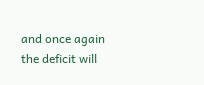and once again the deficit will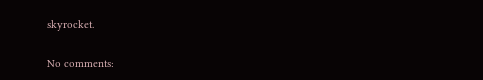skyrocket.

No comments: